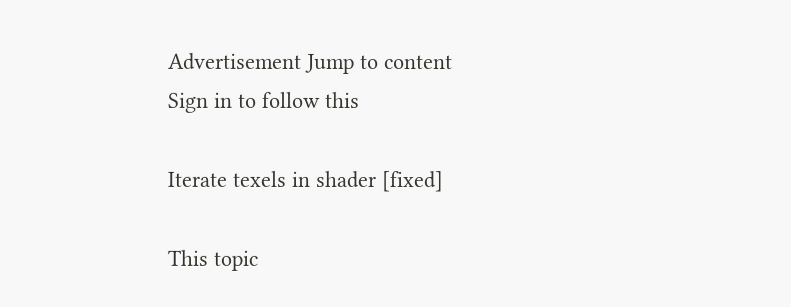Advertisement Jump to content
Sign in to follow this

Iterate texels in shader [fixed]

This topic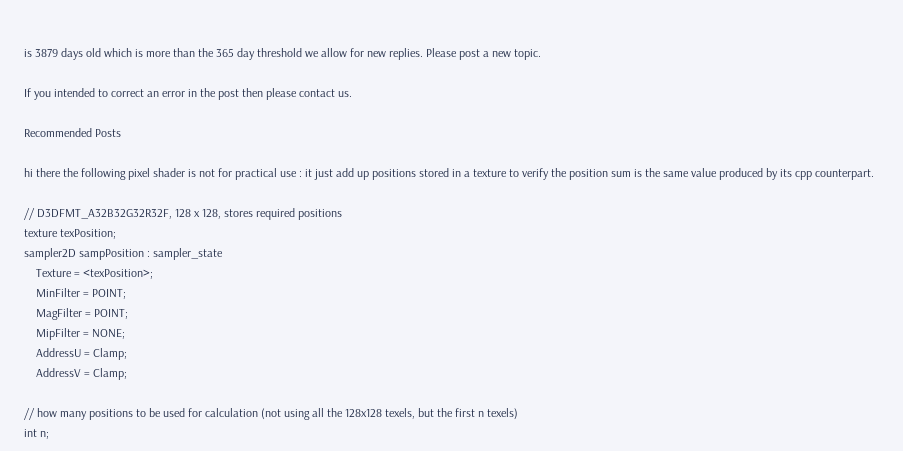is 3879 days old which is more than the 365 day threshold we allow for new replies. Please post a new topic.

If you intended to correct an error in the post then please contact us.

Recommended Posts

hi there the following pixel shader is not for practical use : it just add up positions stored in a texture to verify the position sum is the same value produced by its cpp counterpart.

// D3DFMT_A32B32G32R32F, 128 x 128, stores required positions
texture texPosition;
sampler2D sampPosition : sampler_state
    Texture = <texPosition>;
    MinFilter = POINT;
    MagFilter = POINT;
    MipFilter = NONE;
    AddressU = Clamp;
    AddressV = Clamp;

// how many positions to be used for calculation (not using all the 128x128 texels, but the first n texels)
int n;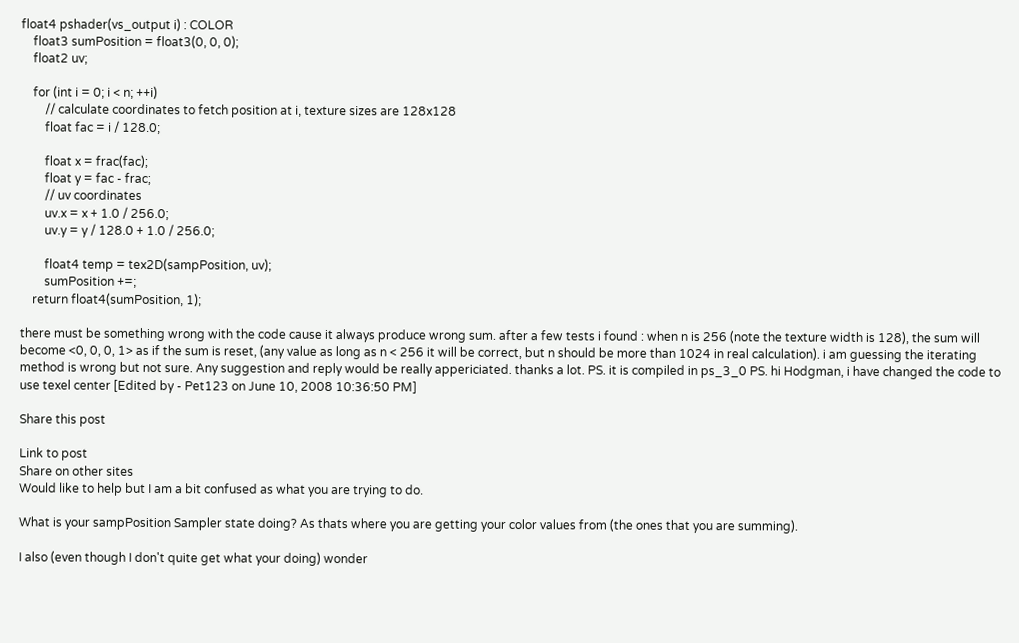float4 pshader(vs_output i) : COLOR
    float3 sumPosition = float3(0, 0, 0);
    float2 uv;

    for (int i = 0; i < n; ++i)
        // calculate coordinates to fetch position at i, texture sizes are 128x128
        float fac = i / 128.0;

        float x = frac(fac);
        float y = fac - frac;
        // uv coordinates
        uv.x = x + 1.0 / 256.0;
        uv.y = y / 128.0 + 1.0 / 256.0;

        float4 temp = tex2D(sampPosition, uv);
        sumPosition +=;
    return float4(sumPosition, 1);

there must be something wrong with the code cause it always produce wrong sum. after a few tests i found : when n is 256 (note the texture width is 128), the sum will become <0, 0, 0, 1> as if the sum is reset, (any value as long as n < 256 it will be correct, but n should be more than 1024 in real calculation). i am guessing the iterating method is wrong but not sure. Any suggestion and reply would be really appericiated. thanks a lot. PS. it is compiled in ps_3_0 PS. hi Hodgman, i have changed the code to use texel center [Edited by - Pet123 on June 10, 2008 10:36:50 PM]

Share this post

Link to post
Share on other sites
Would like to help but I am a bit confused as what you are trying to do.

What is your sampPosition Sampler state doing? As thats where you are getting your color values from (the ones that you are summing).

I also (even though I don't quite get what your doing) wonder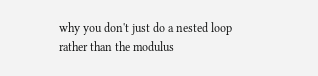why you don't just do a nested loop rather than the modulus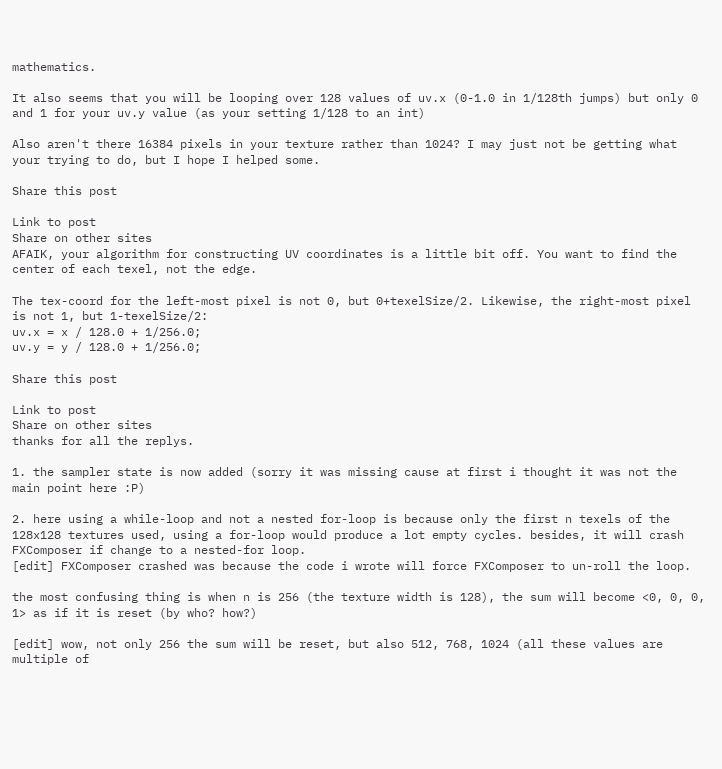mathematics.

It also seems that you will be looping over 128 values of uv.x (0-1.0 in 1/128th jumps) but only 0 and 1 for your uv.y value (as your setting 1/128 to an int)

Also aren't there 16384 pixels in your texture rather than 1024? I may just not be getting what your trying to do, but I hope I helped some.

Share this post

Link to post
Share on other sites
AFAIK, your algorithm for constructing UV coordinates is a little bit off. You want to find the center of each texel, not the edge.

The tex-coord for the left-most pixel is not 0, but 0+texelSize/2. Likewise, the right-most pixel is not 1, but 1-texelSize/2:
uv.x = x / 128.0 + 1/256.0;
uv.y = y / 128.0 + 1/256.0;

Share this post

Link to post
Share on other sites
thanks for all the replys.

1. the sampler state is now added (sorry it was missing cause at first i thought it was not the main point here :P)

2. here using a while-loop and not a nested for-loop is because only the first n texels of the 128x128 textures used, using a for-loop would produce a lot empty cycles. besides, it will crash FXComposer if change to a nested-for loop.
[edit] FXComposer crashed was because the code i wrote will force FXComposer to un-roll the loop.

the most confusing thing is when n is 256 (the texture width is 128), the sum will become <0, 0, 0, 1> as if it is reset (by who? how?)

[edit] wow, not only 256 the sum will be reset, but also 512, 768, 1024 (all these values are multiple of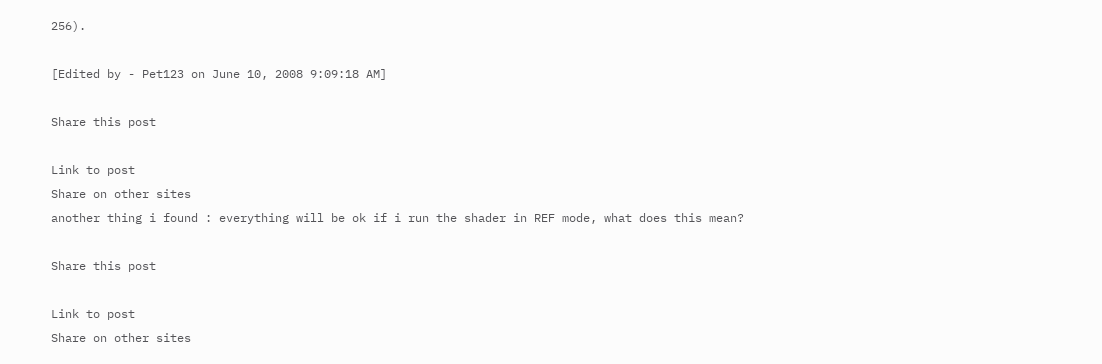256).

[Edited by - Pet123 on June 10, 2008 9:09:18 AM]

Share this post

Link to post
Share on other sites
another thing i found : everything will be ok if i run the shader in REF mode, what does this mean?

Share this post

Link to post
Share on other sites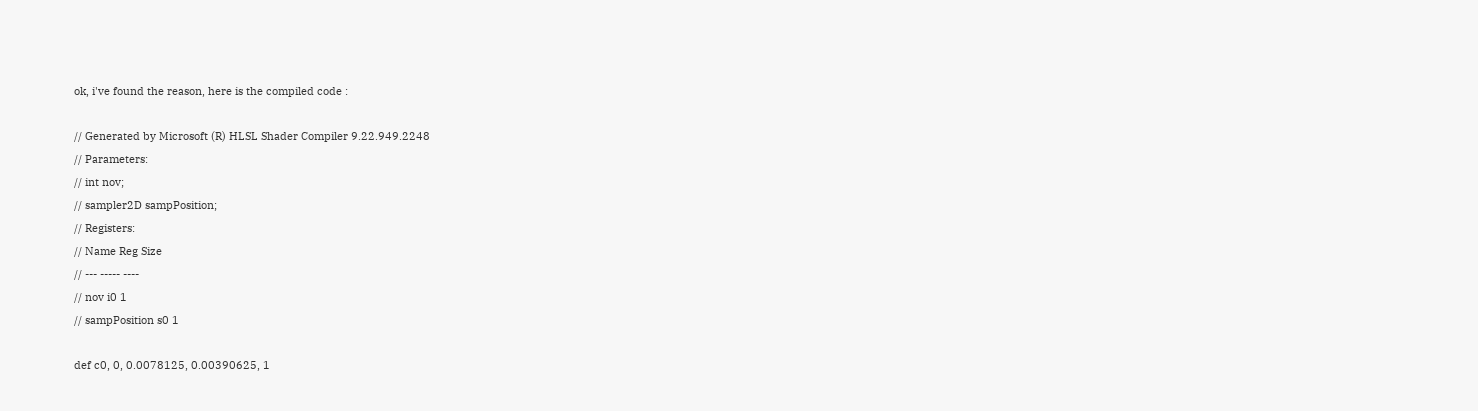ok, i've found the reason, here is the compiled code :

// Generated by Microsoft (R) HLSL Shader Compiler 9.22.949.2248
// Parameters:
// int nov;
// sampler2D sampPosition;
// Registers:
// Name Reg Size
// --- ----- ----
// nov i0 1
// sampPosition s0 1

def c0, 0, 0.0078125, 0.00390625, 1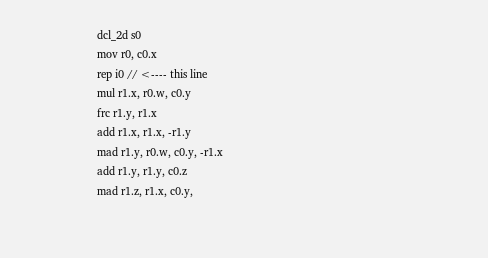dcl_2d s0
mov r0, c0.x
rep i0 // <---- this line
mul r1.x, r0.w, c0.y
frc r1.y, r1.x
add r1.x, r1.x, -r1.y
mad r1.y, r0.w, c0.y, -r1.x
add r1.y, r1.y, c0.z
mad r1.z, r1.x, c0.y,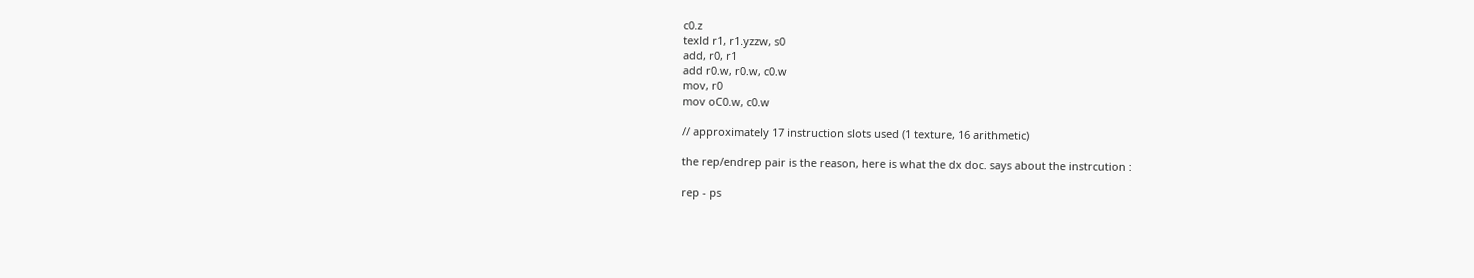c0.z
texld r1, r1.yzzw, s0
add, r0, r1
add r0.w, r0.w, c0.w
mov, r0
mov oC0.w, c0.w

// approximately 17 instruction slots used (1 texture, 16 arithmetic)

the rep/endrep pair is the reason, here is what the dx doc. says about the instrcution :

rep - ps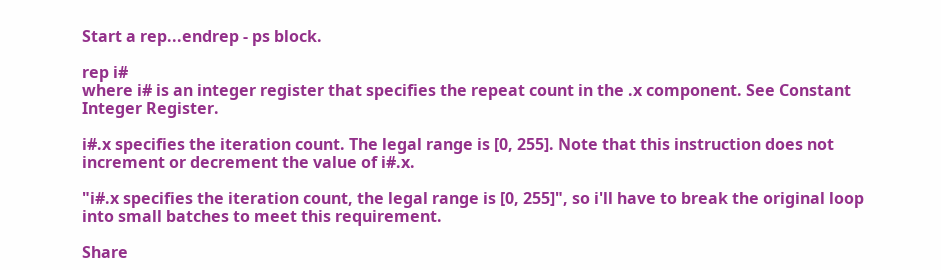Start a rep...endrep - ps block.

rep i#
where i# is an integer register that specifies the repeat count in the .x component. See Constant Integer Register.

i#.x specifies the iteration count. The legal range is [0, 255]. Note that this instruction does not increment or decrement the value of i#.x.

"i#.x specifies the iteration count, the legal range is [0, 255]", so i'll have to break the original loop into small batches to meet this requirement.

Share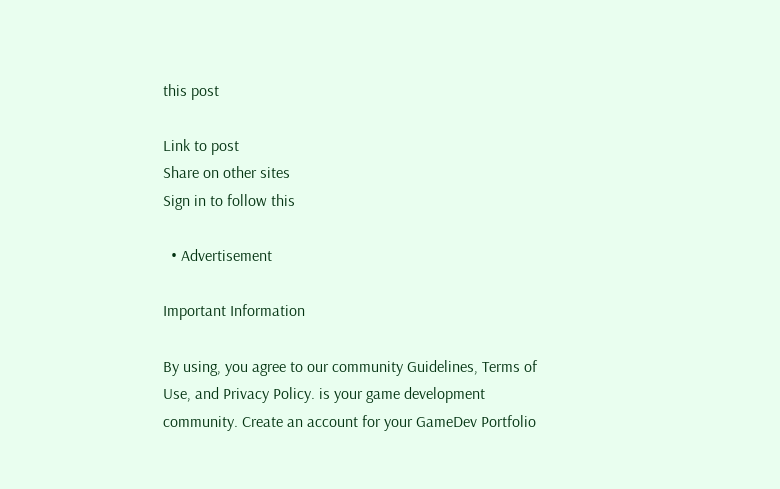this post

Link to post
Share on other sites
Sign in to follow this

  • Advertisement

Important Information

By using, you agree to our community Guidelines, Terms of Use, and Privacy Policy. is your game development community. Create an account for your GameDev Portfolio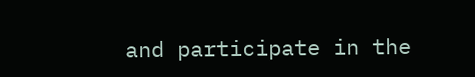and participate in the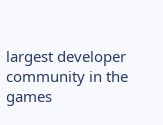largest developer community in the games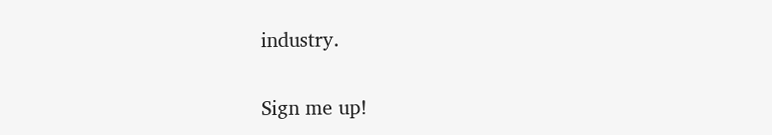industry.

Sign me up!